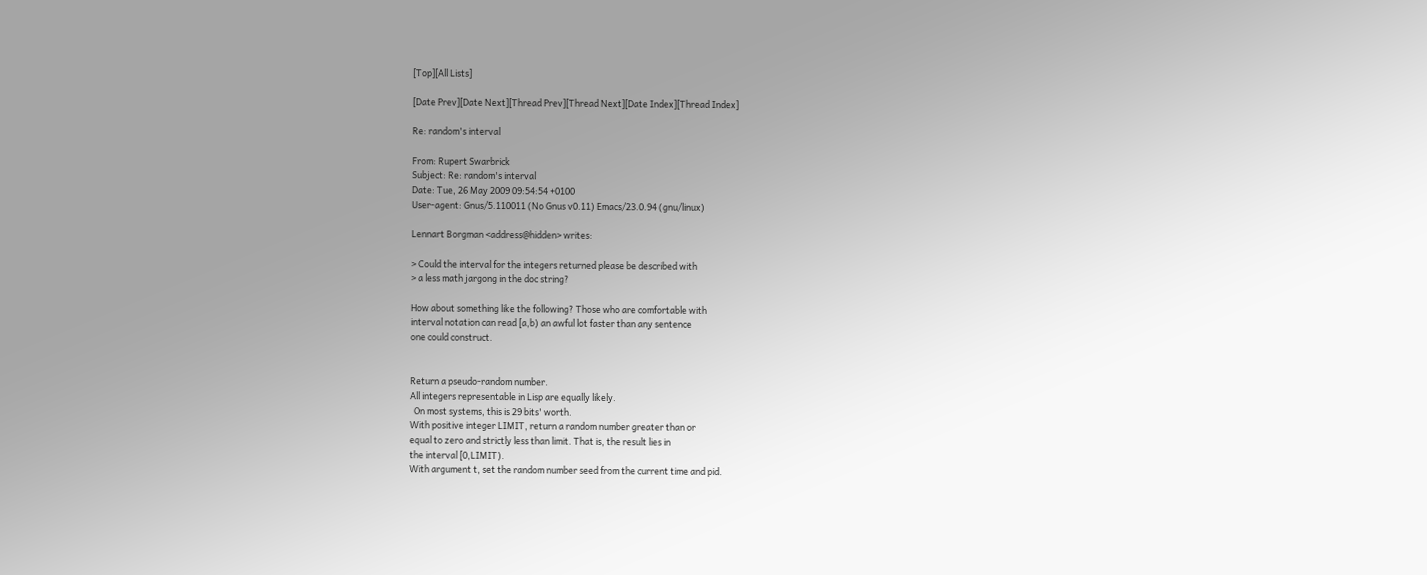[Top][All Lists]

[Date Prev][Date Next][Thread Prev][Thread Next][Date Index][Thread Index]

Re: random's interval

From: Rupert Swarbrick
Subject: Re: random's interval
Date: Tue, 26 May 2009 09:54:54 +0100
User-agent: Gnus/5.110011 (No Gnus v0.11) Emacs/23.0.94 (gnu/linux)

Lennart Borgman <address@hidden> writes:

> Could the interval for the integers returned please be described with
> a less math jargong in the doc string?

How about something like the following? Those who are comfortable with
interval notation can read [a,b) an awful lot faster than any sentence
one could construct.


Return a pseudo-random number.
All integers representable in Lisp are equally likely.
  On most systems, this is 29 bits' worth.
With positive integer LIMIT, return a random number greater than or
equal to zero and strictly less than limit. That is, the result lies in
the interval [0,LIMIT).
With argument t, set the random number seed from the current time and pid.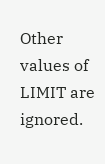Other values of LIMIT are ignored.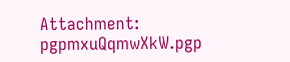Attachment: pgpmxuQqmwXkW.pgp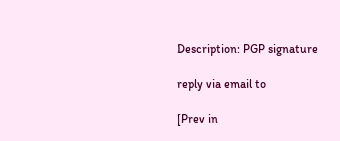Description: PGP signature

reply via email to

[Prev in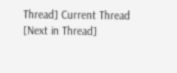Thread] Current Thread [Next in Thread]